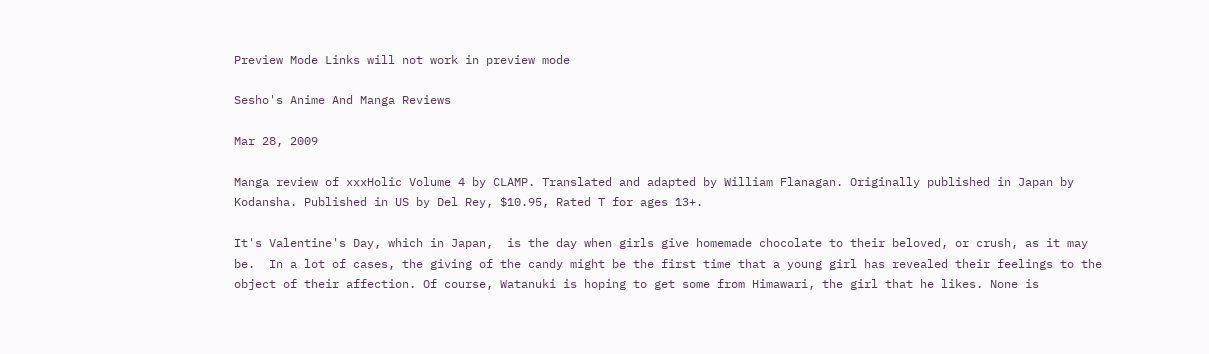Preview Mode Links will not work in preview mode

Sesho's Anime And Manga Reviews

Mar 28, 2009

Manga review of xxxHolic Volume 4 by CLAMP. Translated and adapted by William Flanagan. Originally published in Japan by Kodansha. Published in US by Del Rey, $10.95, Rated T for ages 13+.

It's Valentine's Day, which in Japan,  is the day when girls give homemade chocolate to their beloved, or crush, as it may be.  In a lot of cases, the giving of the candy might be the first time that a young girl has revealed their feelings to the object of their affection. Of course, Watanuki is hoping to get some from Himawari, the girl that he likes. None is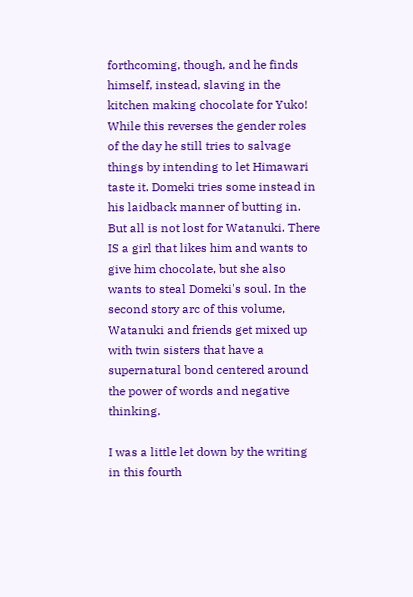forthcoming, though, and he finds himself, instead, slaving in the kitchen making chocolate for Yuko! While this reverses the gender roles of the day he still tries to salvage things by intending to let Himawari taste it. Domeki tries some instead in his laidback manner of butting in. But all is not lost for Watanuki. There IS a girl that likes him and wants to give him chocolate, but she also wants to steal Domeki's soul. In the second story arc of this volume, Watanuki and friends get mixed up with twin sisters that have a supernatural bond centered around the power of words and negative thinking.

I was a little let down by the writing in this fourth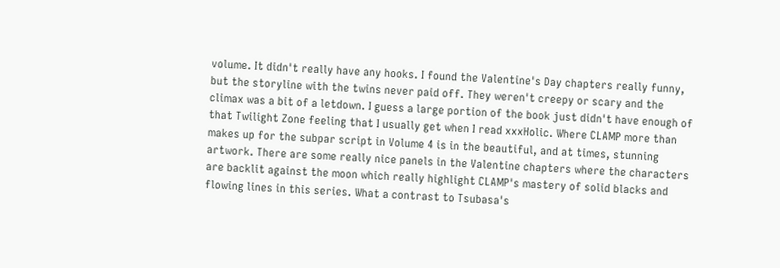volume. It didn't really have any hooks. I found the Valentine's Day chapters really funny, but the storyline with the twins never paid off. They weren't creepy or scary and the climax was a bit of a letdown. I guess a large portion of the book just didn't have enough of that Twilight Zone feeling that I usually get when I read xxxHolic. Where CLAMP more than makes up for the subpar script in Volume 4 is in the beautiful, and at times, stunning artwork. There are some really nice panels in the Valentine chapters where the characters are backlit against the moon which really highlight CLAMP's mastery of solid blacks and flowing lines in this series. What a contrast to Tsubasa's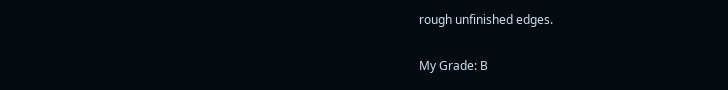rough unfinished edges.

My Grade: B